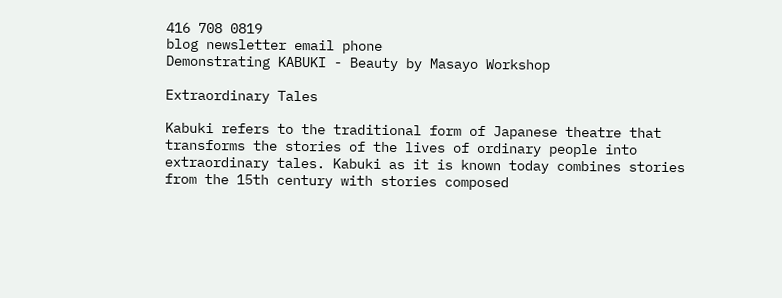416 708 0819
blog newsletter email phone
Demonstrating KABUKI - Beauty by Masayo Workshop

Extraordinary Tales

Kabuki refers to the traditional form of Japanese theatre that transforms the stories of the lives of ordinary people into extraordinary tales. Kabuki as it is known today combines stories from the 15th century with stories composed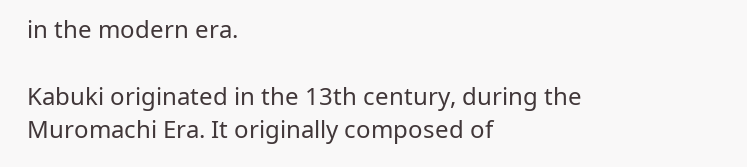in the modern era.

Kabuki originated in the 13th century, during the Muromachi Era. It originally composed of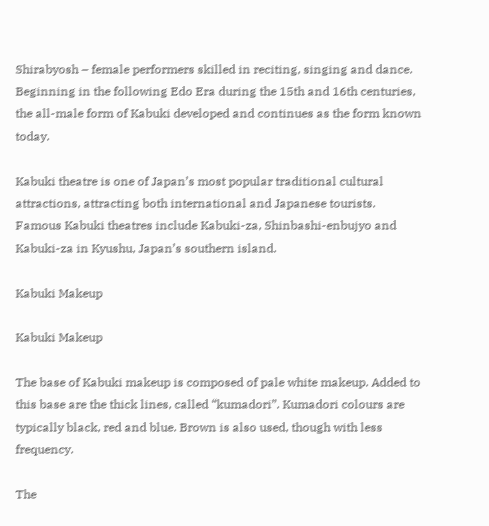Shirabyosh – female performers skilled in reciting, singing and dance. Beginning in the following Edo Era during the 15th and 16th centuries, the all-male form of Kabuki developed and continues as the form known today.

Kabuki theatre is one of Japan’s most popular traditional cultural attractions, attracting both international and Japanese tourists. Famous Kabuki theatres include Kabuki-za, Shinbashi-enbujyo and Kabuki-za in Kyushu, Japan’s southern island.

Kabuki Makeup

Kabuki Makeup

The base of Kabuki makeup is composed of pale white makeup. Added to this base are the thick lines, called “kumadori”. Kumadori colours are typically black, red and blue. Brown is also used, though with less frequency.

The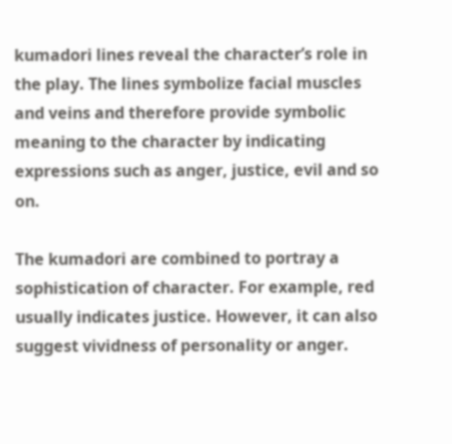kumadori lines reveal the character’s role in the play. The lines symbolize facial muscles and veins and therefore provide symbolic meaning to the character by indicating expressions such as anger, justice, evil and so on.

The kumadori are combined to portray a sophistication of character. For example, red usually indicates justice. However, it can also suggest vividness of personality or anger.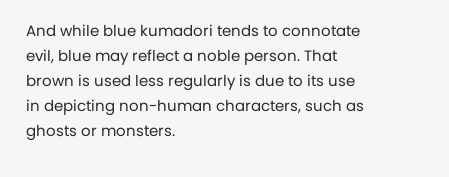And while blue kumadori tends to connotate evil, blue may reflect a noble person. That brown is used less regularly is due to its use in depicting non-human characters, such as ghosts or monsters.